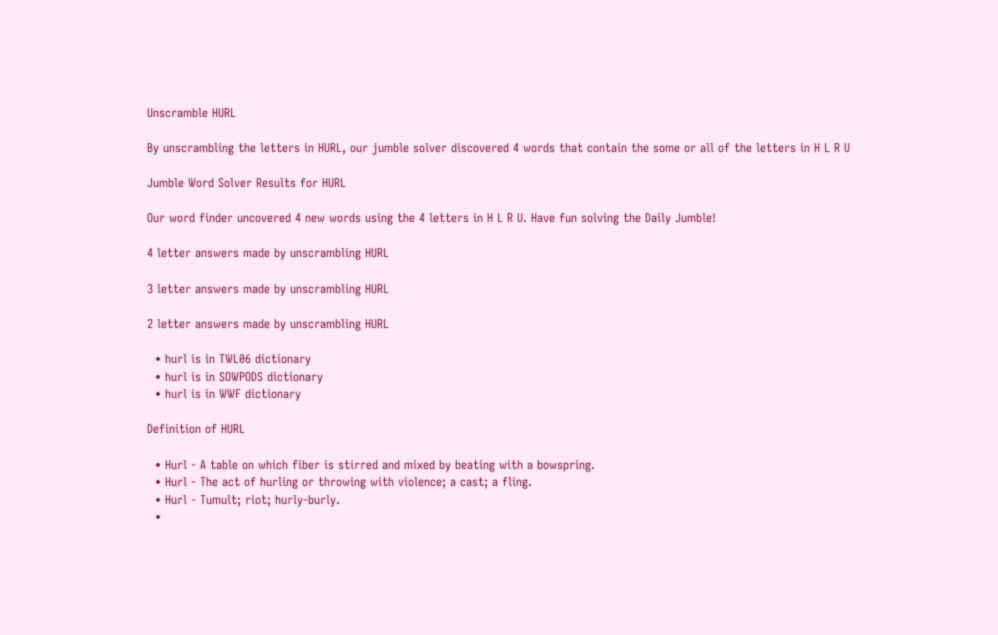Unscramble HURL

By unscrambling the letters in HURL, our jumble solver discovered 4 words that contain the some or all of the letters in H L R U

Jumble Word Solver Results for HURL

Our word finder uncovered 4 new words using the 4 letters in H L R U. Have fun solving the Daily Jumble!

4 letter answers made by unscrambling HURL

3 letter answers made by unscrambling HURL

2 letter answers made by unscrambling HURL

  • hurl is in TWL06 dictionary
  • hurl is in SOWPODS dictionary
  • hurl is in WWF dictionary

Definition of HURL

  • Hurl - A table on which fiber is stirred and mixed by beating with a bowspring.
  • Hurl - The act of hurling or throwing with violence; a cast; a fling.
  • Hurl - Tumult; riot; hurly-burly.
  •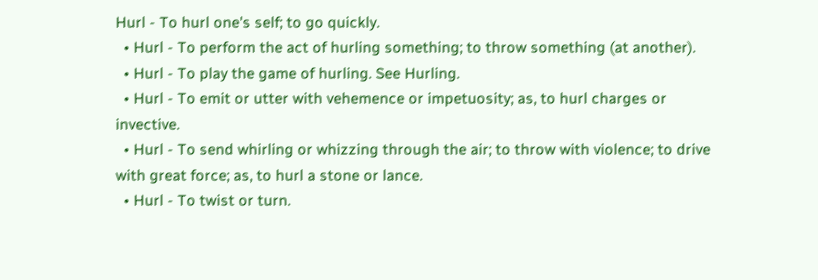Hurl - To hurl one's self; to go quickly.
  • Hurl - To perform the act of hurling something; to throw something (at another).
  • Hurl - To play the game of hurling. See Hurling.
  • Hurl - To emit or utter with vehemence or impetuosity; as, to hurl charges or invective.
  • Hurl - To send whirling or whizzing through the air; to throw with violence; to drive with great force; as, to hurl a stone or lance.
  • Hurl - To twist or turn.